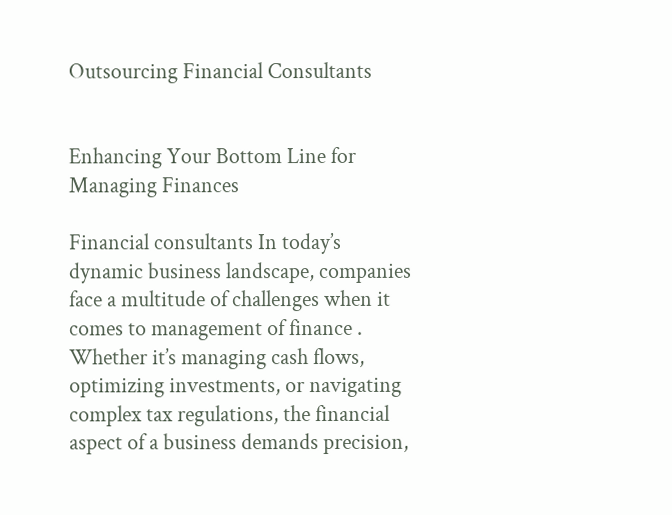Outsourcing Financial Consultants


Enhancing Your Bottom Line for Managing Finances

Financial consultants In today’s dynamic business landscape, companies face a multitude of challenges when it comes to management of finance . Whether it’s managing cash flows, optimizing investments, or navigating complex tax regulations, the financial aspect of a business demands precision,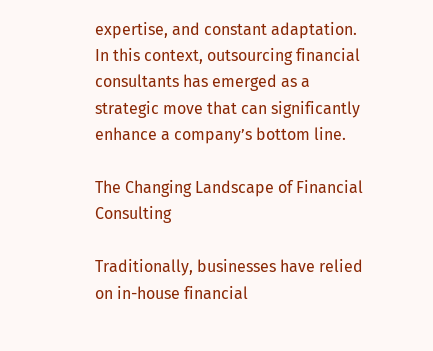expertise, and constant adaptation. In this context, outsourcing financial consultants has emerged as a strategic move that can significantly enhance a company’s bottom line.

The Changing Landscape of Financial Consulting

Traditionally, businesses have relied on in-house financial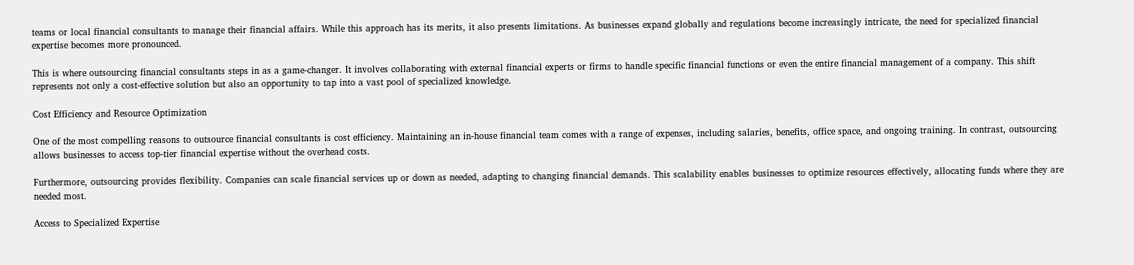teams or local financial consultants to manage their financial affairs. While this approach has its merits, it also presents limitations. As businesses expand globally and regulations become increasingly intricate, the need for specialized financial expertise becomes more pronounced.

This is where outsourcing financial consultants steps in as a game-changer. It involves collaborating with external financial experts or firms to handle specific financial functions or even the entire financial management of a company. This shift represents not only a cost-effective solution but also an opportunity to tap into a vast pool of specialized knowledge.

Cost Efficiency and Resource Optimization

One of the most compelling reasons to outsource financial consultants is cost efficiency. Maintaining an in-house financial team comes with a range of expenses, including salaries, benefits, office space, and ongoing training. In contrast, outsourcing allows businesses to access top-tier financial expertise without the overhead costs.

Furthermore, outsourcing provides flexibility. Companies can scale financial services up or down as needed, adapting to changing financial demands. This scalability enables businesses to optimize resources effectively, allocating funds where they are needed most.

Access to Specialized Expertise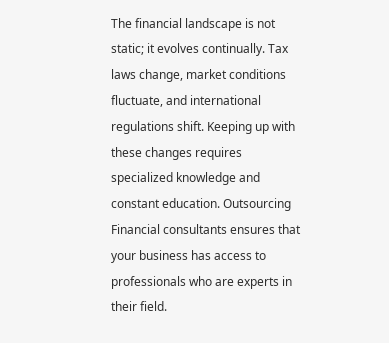The financial landscape is not static; it evolves continually. Tax laws change, market conditions fluctuate, and international regulations shift. Keeping up with these changes requires specialized knowledge and constant education. Outsourcing Financial consultants ensures that your business has access to professionals who are experts in their field.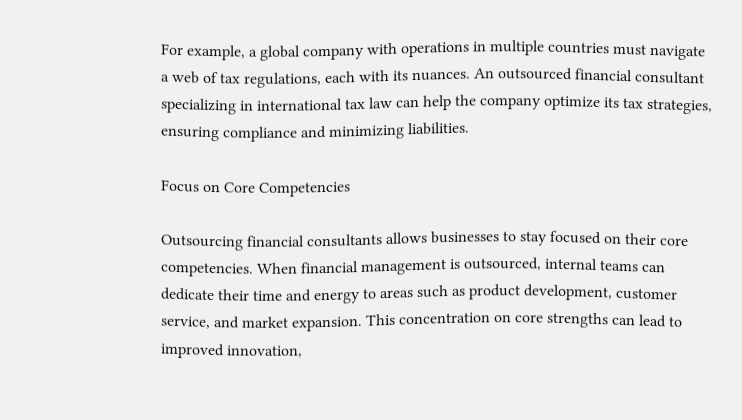For example, a global company with operations in multiple countries must navigate a web of tax regulations, each with its nuances. An outsourced financial consultant specializing in international tax law can help the company optimize its tax strategies, ensuring compliance and minimizing liabilities.

Focus on Core Competencies

Outsourcing financial consultants allows businesses to stay focused on their core competencies. When financial management is outsourced, internal teams can dedicate their time and energy to areas such as product development, customer service, and market expansion. This concentration on core strengths can lead to improved innovation,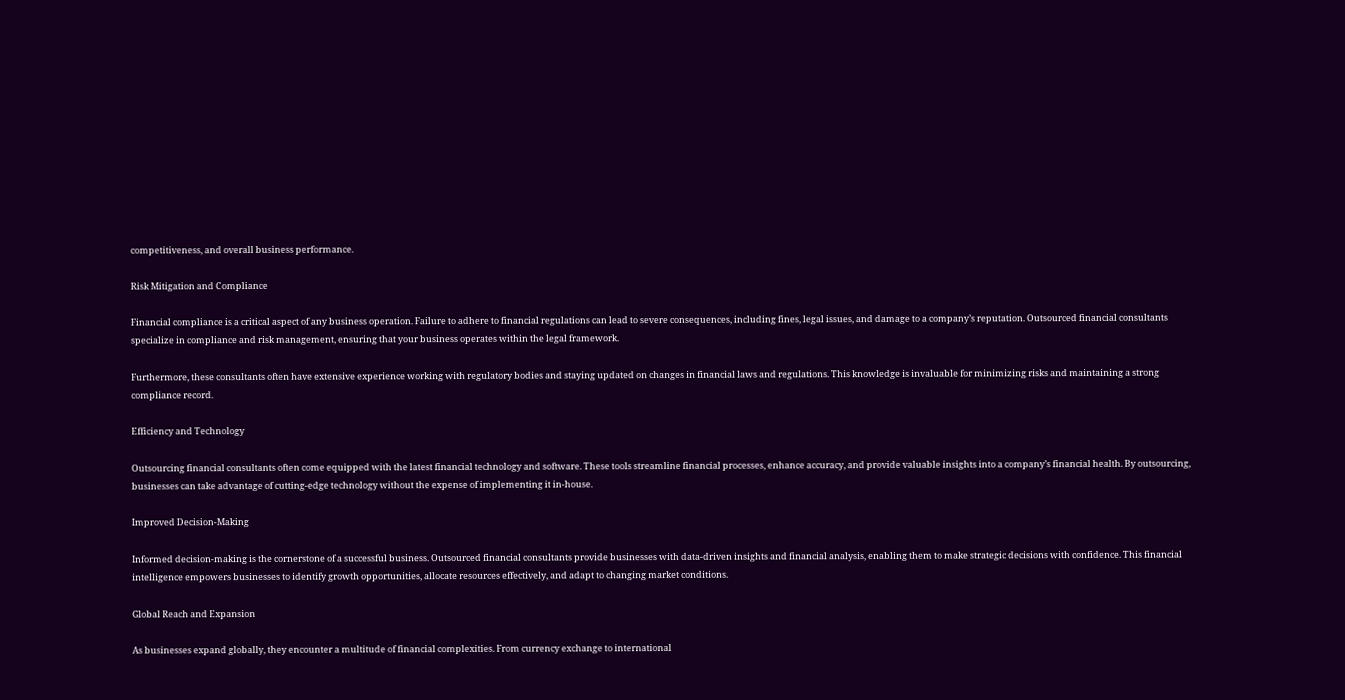competitiveness, and overall business performance.

Risk Mitigation and Compliance

Financial compliance is a critical aspect of any business operation. Failure to adhere to financial regulations can lead to severe consequences, including fines, legal issues, and damage to a company’s reputation. Outsourced financial consultants specialize in compliance and risk management, ensuring that your business operates within the legal framework.

Furthermore, these consultants often have extensive experience working with regulatory bodies and staying updated on changes in financial laws and regulations. This knowledge is invaluable for minimizing risks and maintaining a strong compliance record.

Efficiency and Technology

Outsourcing financial consultants often come equipped with the latest financial technology and software. These tools streamline financial processes, enhance accuracy, and provide valuable insights into a company’s financial health. By outsourcing, businesses can take advantage of cutting-edge technology without the expense of implementing it in-house.

Improved Decision-Making

Informed decision-making is the cornerstone of a successful business. Outsourced financial consultants provide businesses with data-driven insights and financial analysis, enabling them to make strategic decisions with confidence. This financial intelligence empowers businesses to identify growth opportunities, allocate resources effectively, and adapt to changing market conditions.

Global Reach and Expansion

As businesses expand globally, they encounter a multitude of financial complexities. From currency exchange to international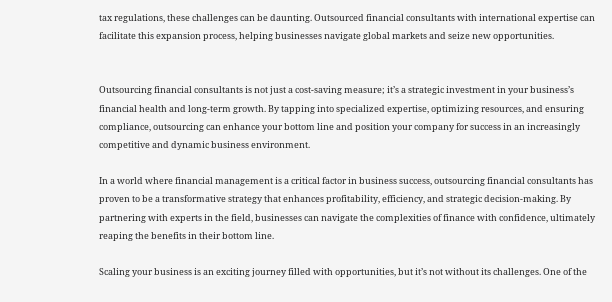tax regulations, these challenges can be daunting. Outsourced financial consultants with international expertise can facilitate this expansion process, helping businesses navigate global markets and seize new opportunities.


Outsourcing financial consultants is not just a cost-saving measure; it’s a strategic investment in your business’s financial health and long-term growth. By tapping into specialized expertise, optimizing resources, and ensuring compliance, outsourcing can enhance your bottom line and position your company for success in an increasingly competitive and dynamic business environment.

In a world where financial management is a critical factor in business success, outsourcing financial consultants has proven to be a transformative strategy that enhances profitability, efficiency, and strategic decision-making. By partnering with experts in the field, businesses can navigate the complexities of finance with confidence, ultimately reaping the benefits in their bottom line.

Scaling your business is an exciting journey filled with opportunities, but it’s not without its challenges. One of the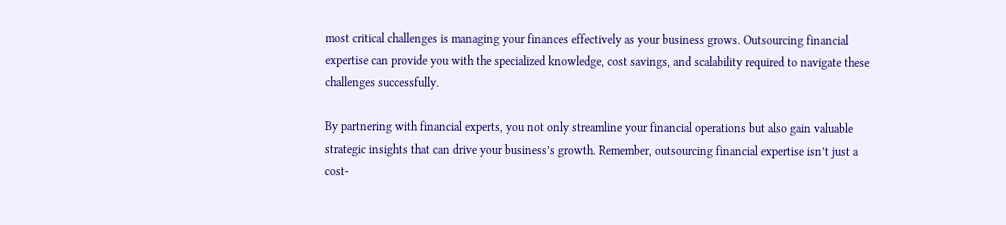most critical challenges is managing your finances effectively as your business grows. Outsourcing financial expertise can provide you with the specialized knowledge, cost savings, and scalability required to navigate these challenges successfully.

By partnering with financial experts, you not only streamline your financial operations but also gain valuable strategic insights that can drive your business’s growth. Remember, outsourcing financial expertise isn’t just a cost-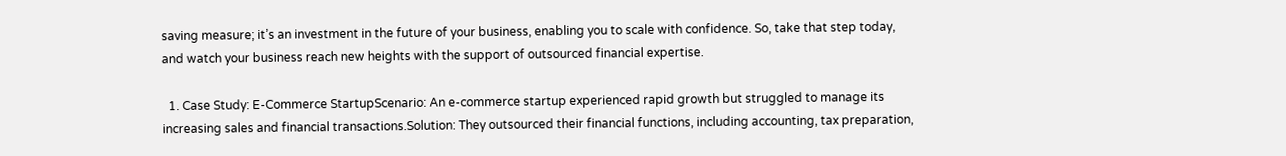saving measure; it’s an investment in the future of your business, enabling you to scale with confidence. So, take that step today, and watch your business reach new heights with the support of outsourced financial expertise.

  1. Case Study: E-Commerce StartupScenario: An e-commerce startup experienced rapid growth but struggled to manage its increasing sales and financial transactions.Solution: They outsourced their financial functions, including accounting, tax preparation,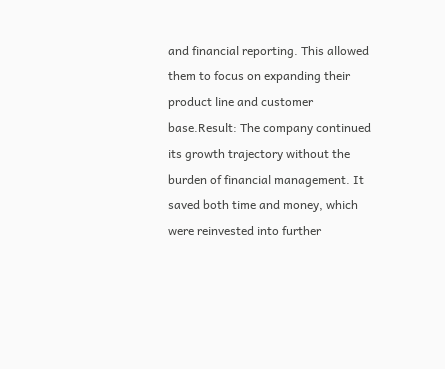and financial reporting. This allowed them to focus on expanding their product line and customer base.Result: The company continued its growth trajectory without the burden of financial management. It saved both time and money, which were reinvested into further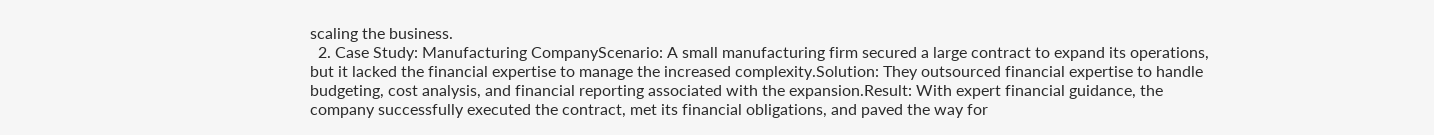scaling the business.
  2. Case Study: Manufacturing CompanyScenario: A small manufacturing firm secured a large contract to expand its operations, but it lacked the financial expertise to manage the increased complexity.Solution: They outsourced financial expertise to handle budgeting, cost analysis, and financial reporting associated with the expansion.Result: With expert financial guidance, the company successfully executed the contract, met its financial obligations, and paved the way for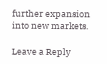further expansion into new markets.

Leave a Reply